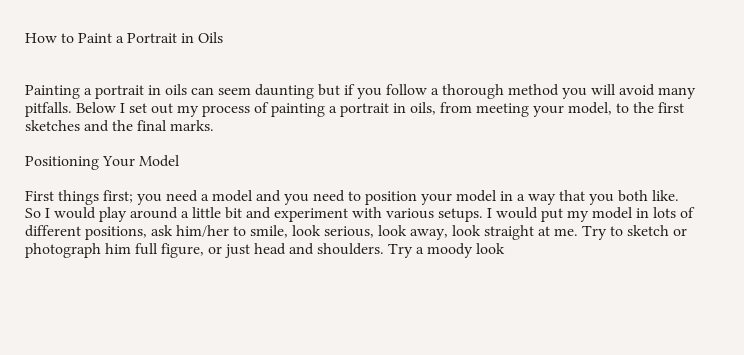How to Paint a Portrait in Oils


Painting a portrait in oils can seem daunting but if you follow a thorough method you will avoid many pitfalls. Below I set out my process of painting a portrait in oils, from meeting your model, to the first sketches and the final marks.

Positioning Your Model

First things first; you need a model and you need to position your model in a way that you both like. So I would play around a little bit and experiment with various setups. I would put my model in lots of different positions, ask him/her to smile, look serious, look away, look straight at me. Try to sketch or photograph him full figure, or just head and shoulders. Try a moody look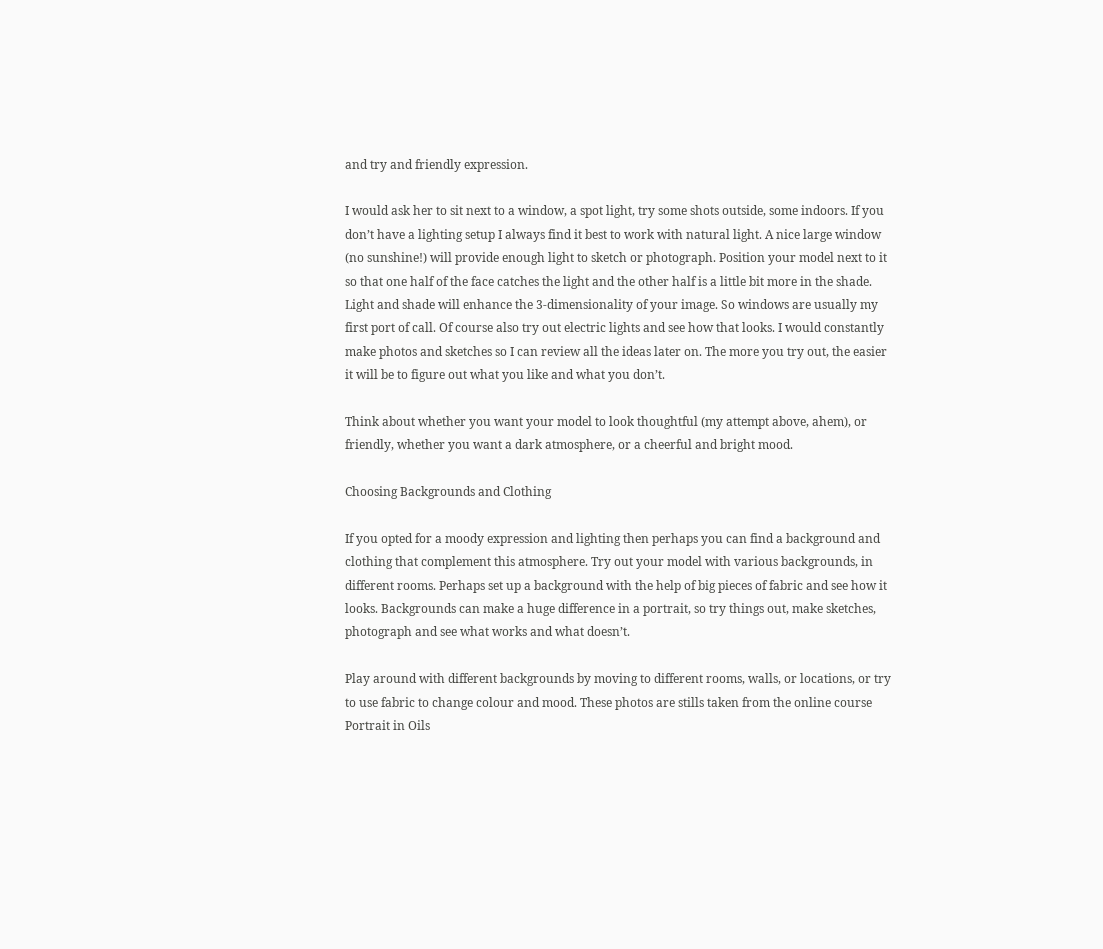and try and friendly expression.

I would ask her to sit next to a window, a spot light, try some shots outside, some indoors. If you don’t have a lighting setup I always find it best to work with natural light. A nice large window (no sunshine!) will provide enough light to sketch or photograph. Position your model next to it so that one half of the face catches the light and the other half is a little bit more in the shade. Light and shade will enhance the 3-dimensionality of your image. So windows are usually my first port of call. Of course also try out electric lights and see how that looks. I would constantly make photos and sketches so I can review all the ideas later on. The more you try out, the easier it will be to figure out what you like and what you don’t.

Think about whether you want your model to look thoughtful (my attempt above, ahem), or friendly, whether you want a dark atmosphere, or a cheerful and bright mood.

Choosing Backgrounds and Clothing

If you opted for a moody expression and lighting then perhaps you can find a background and clothing that complement this atmosphere. Try out your model with various backgrounds, in different rooms. Perhaps set up a background with the help of big pieces of fabric and see how it looks. Backgrounds can make a huge difference in a portrait, so try things out, make sketches, photograph and see what works and what doesn’t.

Play around with different backgrounds by moving to different rooms, walls, or locations, or try to use fabric to change colour and mood. These photos are stills taken from the online course Portrait in Oils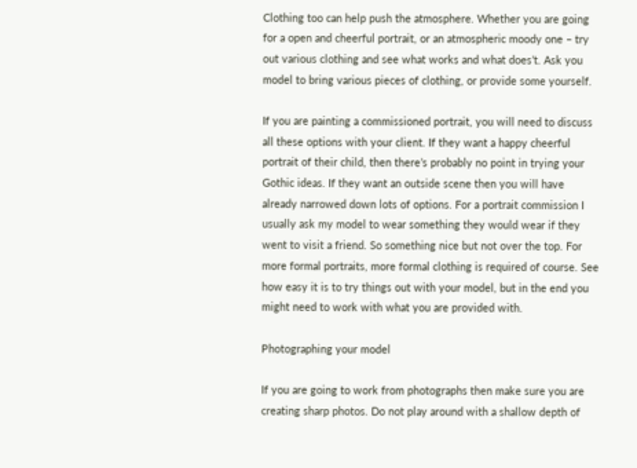Clothing too can help push the atmosphere. Whether you are going for a open and cheerful portrait, or an atmospheric moody one – try out various clothing and see what works and what does’t. Ask you model to bring various pieces of clothing, or provide some yourself.

If you are painting a commissioned portrait, you will need to discuss all these options with your client. If they want a happy cheerful portrait of their child, then there’s probably no point in trying your Gothic ideas. If they want an outside scene then you will have already narrowed down lots of options. For a portrait commission I usually ask my model to wear something they would wear if they went to visit a friend. So something nice but not over the top. For more formal portraits, more formal clothing is required of course. See how easy it is to try things out with your model, but in the end you might need to work with what you are provided with.

Photographing your model

If you are going to work from photographs then make sure you are creating sharp photos. Do not play around with a shallow depth of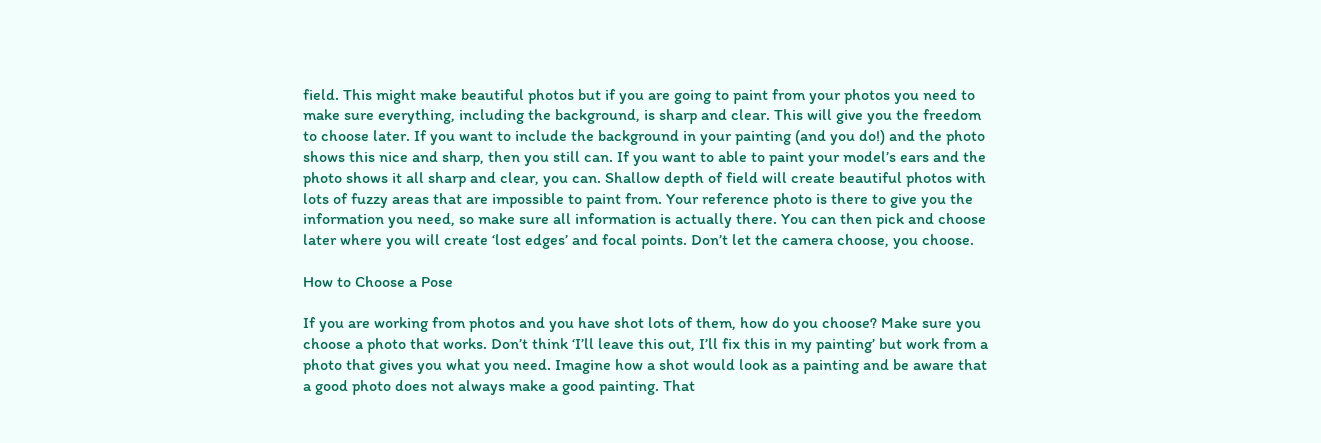field. This might make beautiful photos but if you are going to paint from your photos you need to make sure everything, including the background, is sharp and clear. This will give you the freedom to choose later. If you want to include the background in your painting (and you do!) and the photo shows this nice and sharp, then you still can. If you want to able to paint your model’s ears and the photo shows it all sharp and clear, you can. Shallow depth of field will create beautiful photos with lots of fuzzy areas that are impossible to paint from. Your reference photo is there to give you the information you need, so make sure all information is actually there. You can then pick and choose later where you will create ‘lost edges’ and focal points. Don’t let the camera choose, you choose.

How to Choose a Pose

If you are working from photos and you have shot lots of them, how do you choose? Make sure you choose a photo that works. Don’t think ‘I’ll leave this out, I’ll fix this in my painting’ but work from a photo that gives you what you need. Imagine how a shot would look as a painting and be aware that a good photo does not always make a good painting. That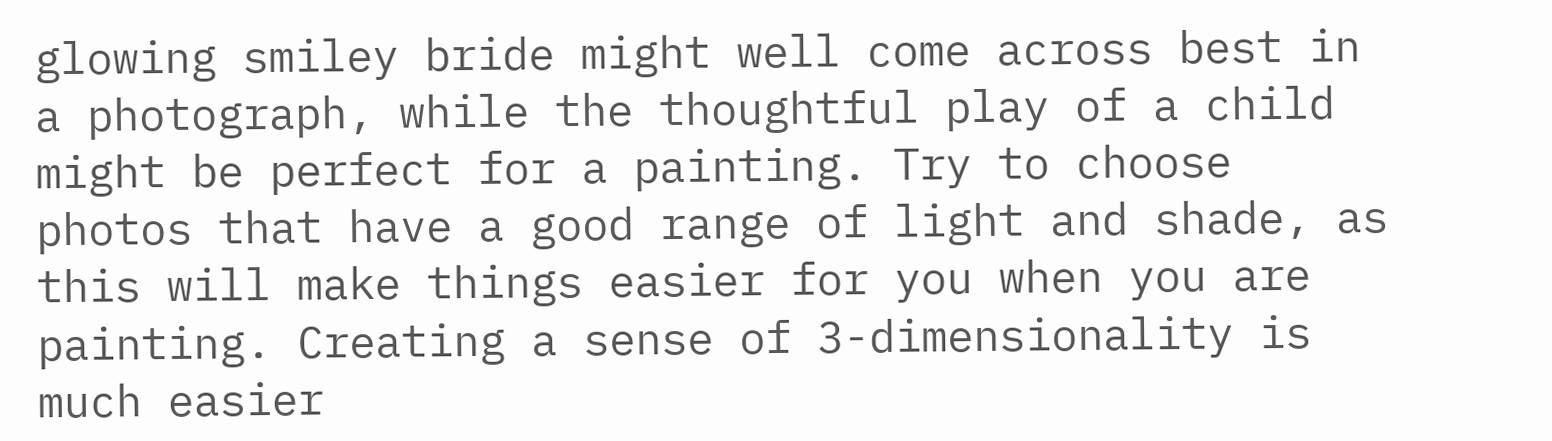glowing smiley bride might well come across best in a photograph, while the thoughtful play of a child might be perfect for a painting. Try to choose photos that have a good range of light and shade, as this will make things easier for you when you are painting. Creating a sense of 3-dimensionality is much easier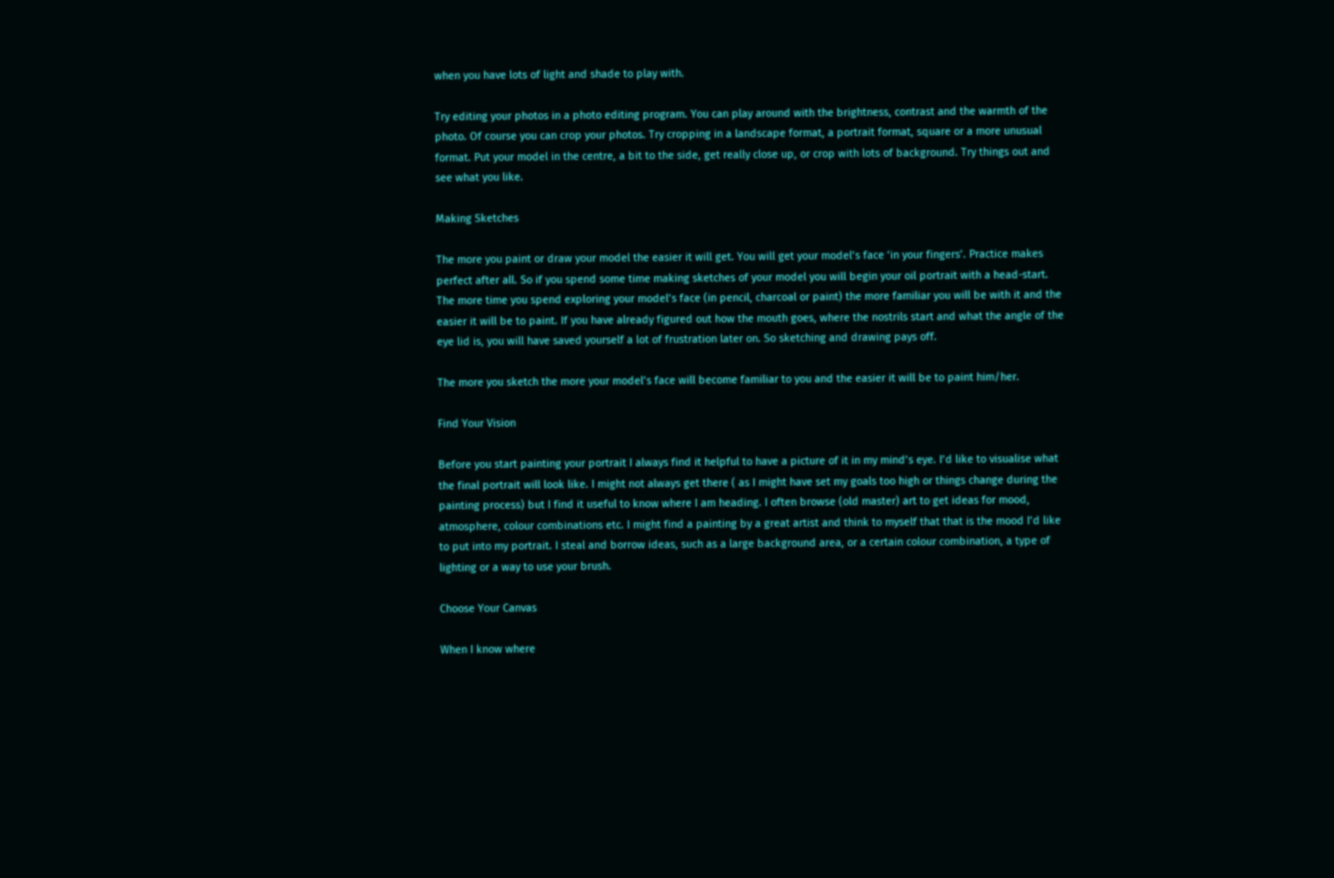when you have lots of light and shade to play with.

Try editing your photos in a photo editing program. You can play around with the brightness, contrast and the warmth of the photo. Of course you can crop your photos. Try cropping in a landscape format, a portrait format, square or a more unusual format. Put your model in the centre, a bit to the side, get really close up, or crop with lots of background. Try things out and see what you like.

Making Sketches

The more you paint or draw your model the easier it will get. You will get your model’s face ‘in your fingers’. Practice makes perfect after all. So if you spend some time making sketches of your model you will begin your oil portrait with a head-start. The more time you spend exploring your model’s face (in pencil, charcoal or paint) the more familiar you will be with it and the easier it will be to paint. If you have already figured out how the mouth goes, where the nostrils start and what the angle of the eye lid is, you will have saved yourself a lot of frustration later on. So sketching and drawing pays off.

The more you sketch the more your model’s face will become familiar to you and the easier it will be to paint him/her.

Find Your Vision

Before you start painting your portrait I always find it helpful to have a picture of it in my mind’s eye. I’d like to visualise what the final portrait will look like. I might not always get there ( as I might have set my goals too high or things change during the painting process) but I find it useful to know where I am heading. I often browse (old master) art to get ideas for mood, atmosphere, colour combinations etc. I might find a painting by a great artist and think to myself that that is the mood I’d like to put into my portrait. I steal and borrow ideas, such as a large background area, or a certain colour combination, a type of lighting or a way to use your brush.

Choose Your Canvas

When I know where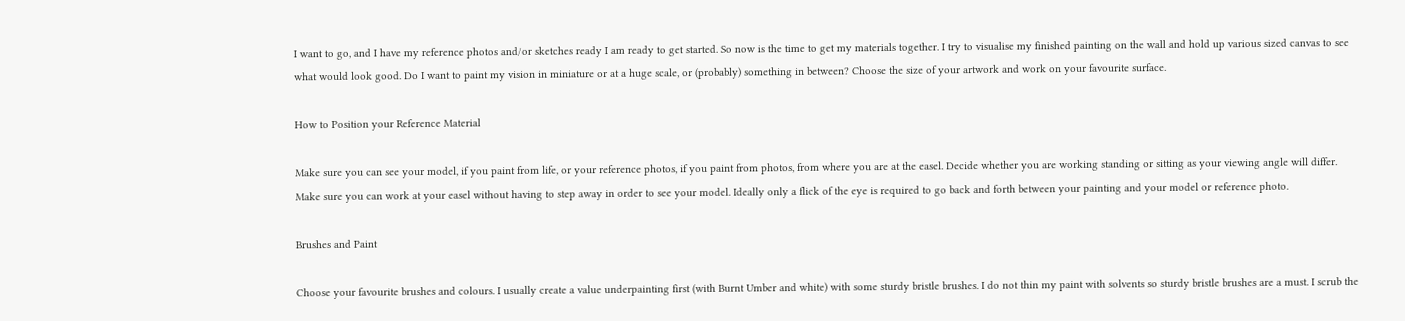I want to go, and I have my reference photos and/or sketches ready I am ready to get started. So now is the time to get my materials together. I try to visualise my finished painting on the wall and hold up various sized canvas to see what would look good. Do I want to paint my vision in miniature or at a huge scale, or (probably) something in between? Choose the size of your artwork and work on your favourite surface.

How to Position your Reference Material

Make sure you can see your model, if you paint from life, or your reference photos, if you paint from photos, from where you are at the easel. Decide whether you are working standing or sitting as your viewing angle will differ. Make sure you can work at your easel without having to step away in order to see your model. Ideally only a flick of the eye is required to go back and forth between your painting and your model or reference photo.

Brushes and Paint

Choose your favourite brushes and colours. I usually create a value underpainting first (with Burnt Umber and white) with some sturdy bristle brushes. I do not thin my paint with solvents so sturdy bristle brushes are a must. I scrub the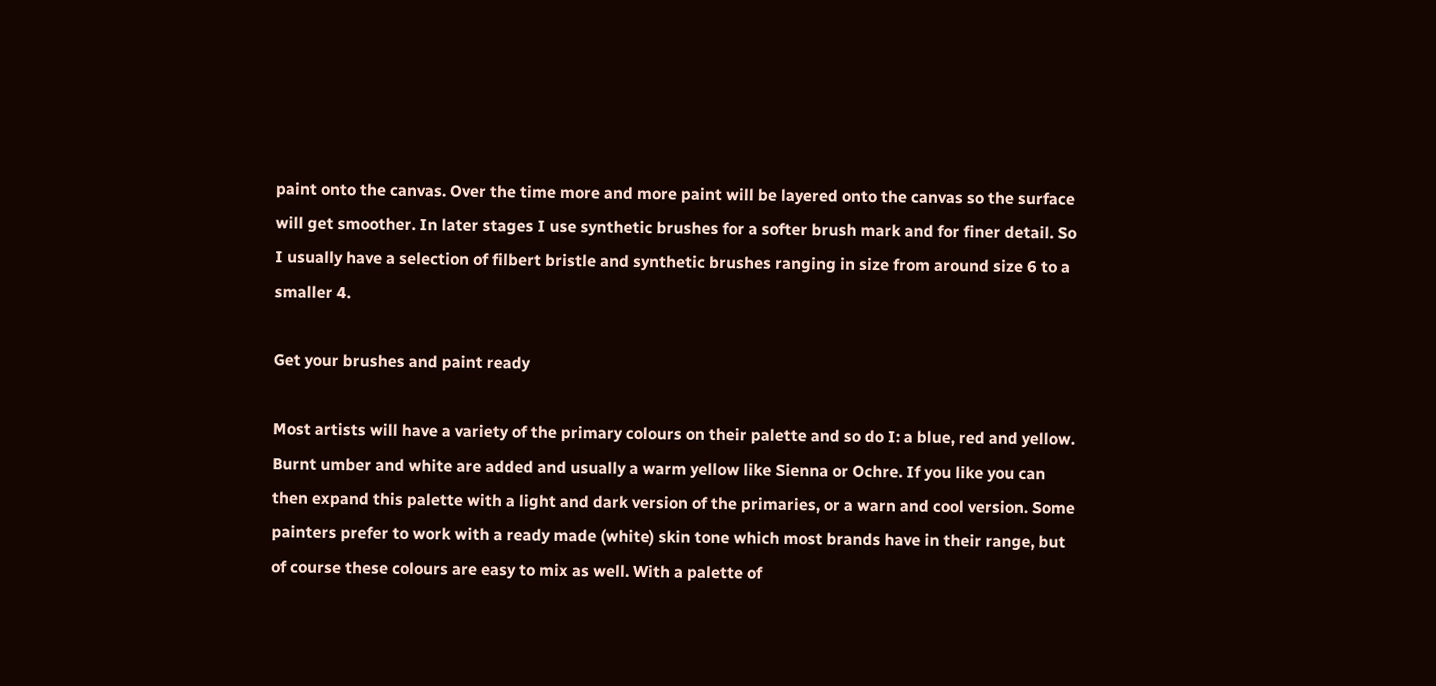paint onto the canvas. Over the time more and more paint will be layered onto the canvas so the surface will get smoother. In later stages I use synthetic brushes for a softer brush mark and for finer detail. So I usually have a selection of filbert bristle and synthetic brushes ranging in size from around size 6 to a smaller 4.

Get your brushes and paint ready

Most artists will have a variety of the primary colours on their palette and so do I: a blue, red and yellow. Burnt umber and white are added and usually a warm yellow like Sienna or Ochre. If you like you can then expand this palette with a light and dark version of the primaries, or a warn and cool version. Some painters prefer to work with a ready made (white) skin tone which most brands have in their range, but of course these colours are easy to mix as well. With a palette of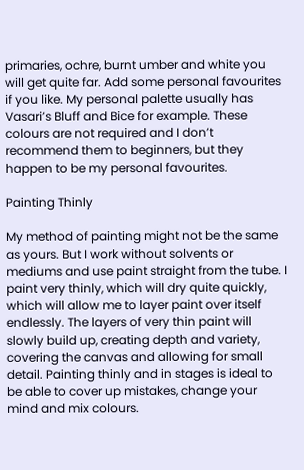primaries, ochre, burnt umber and white you will get quite far. Add some personal favourites if you like. My personal palette usually has Vasari’s Bluff and Bice for example. These colours are not required and I don’t recommend them to beginners, but they happen to be my personal favourites.

Painting Thinly

My method of painting might not be the same as yours. But I work without solvents or mediums and use paint straight from the tube. I paint very thinly, which will dry quite quickly, which will allow me to layer paint over itself endlessly. The layers of very thin paint will slowly build up, creating depth and variety, covering the canvas and allowing for small detail. Painting thinly and in stages is ideal to be able to cover up mistakes, change your mind and mix colours.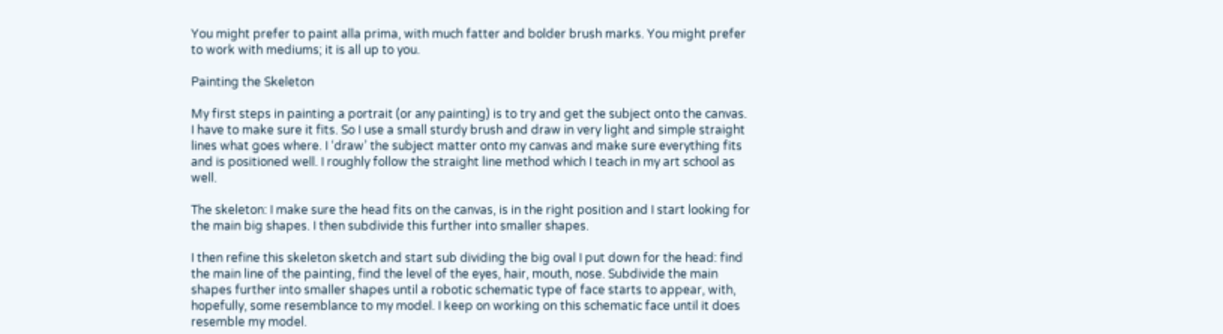You might prefer to paint alla prima, with much fatter and bolder brush marks. You might prefer to work with mediums; it is all up to you.

Painting the Skeleton

My first steps in painting a portrait (or any painting) is to try and get the subject onto the canvas. I have to make sure it fits. So I use a small sturdy brush and draw in very light and simple straight lines what goes where. I ‘draw’ the subject matter onto my canvas and make sure everything fits and is positioned well. I roughly follow the straight line method which I teach in my art school as well.

The skeleton: I make sure the head fits on the canvas, is in the right position and I start looking for the main big shapes. I then subdivide this further into smaller shapes.

I then refine this skeleton sketch and start sub dividing the big oval I put down for the head: find the main line of the painting, find the level of the eyes, hair, mouth, nose. Subdivide the main shapes further into smaller shapes until a robotic schematic type of face starts to appear, with, hopefully, some resemblance to my model. I keep on working on this schematic face until it does resemble my model.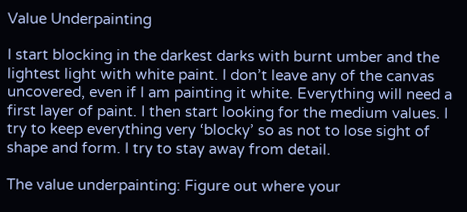Value Underpainting

I start blocking in the darkest darks with burnt umber and the lightest light with white paint. I don’t leave any of the canvas uncovered, even if I am painting it white. Everything will need a first layer of paint. I then start looking for the medium values. I try to keep everything very ‘blocky’ so as not to lose sight of shape and form. I try to stay away from detail.

The value underpainting: Figure out where your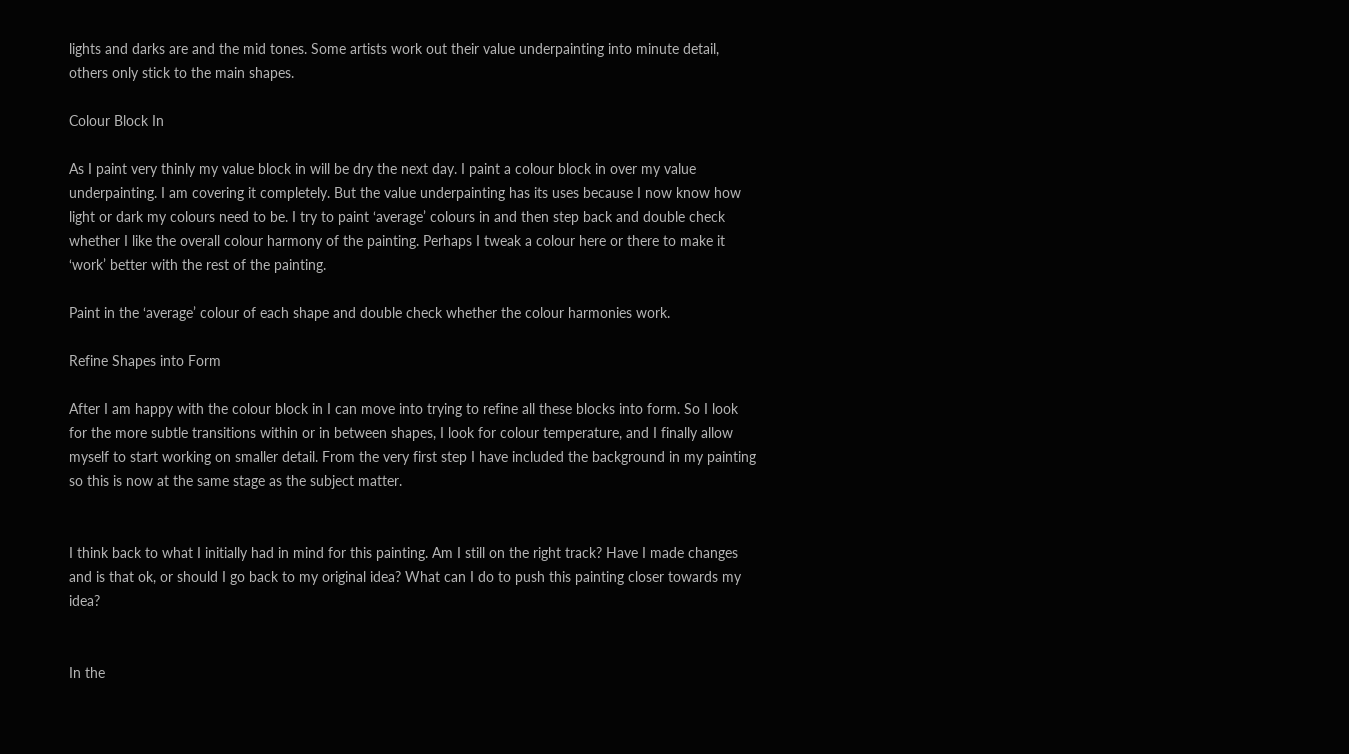lights and darks are and the mid tones. Some artists work out their value underpainting into minute detail, others only stick to the main shapes.

Colour Block In

As I paint very thinly my value block in will be dry the next day. I paint a colour block in over my value underpainting. I am covering it completely. But the value underpainting has its uses because I now know how light or dark my colours need to be. I try to paint ‘average’ colours in and then step back and double check whether I like the overall colour harmony of the painting. Perhaps I tweak a colour here or there to make it ‘work’ better with the rest of the painting.

Paint in the ‘average’ colour of each shape and double check whether the colour harmonies work.

Refine Shapes into Form

After I am happy with the colour block in I can move into trying to refine all these blocks into form. So I look for the more subtle transitions within or in between shapes, I look for colour temperature, and I finally allow myself to start working on smaller detail. From the very first step I have included the background in my painting so this is now at the same stage as the subject matter.


I think back to what I initially had in mind for this painting. Am I still on the right track? Have I made changes and is that ok, or should I go back to my original idea? What can I do to push this painting closer towards my idea?


In the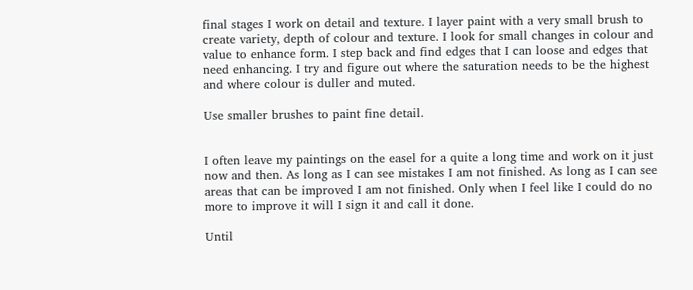final stages I work on detail and texture. I layer paint with a very small brush to create variety, depth of colour and texture. I look for small changes in colour and value to enhance form. I step back and find edges that I can loose and edges that need enhancing. I try and figure out where the saturation needs to be the highest and where colour is duller and muted.

Use smaller brushes to paint fine detail.


I often leave my paintings on the easel for a quite a long time and work on it just now and then. As long as I can see mistakes I am not finished. As long as I can see areas that can be improved I am not finished. Only when I feel like I could do no more to improve it will I sign it and call it done.

Until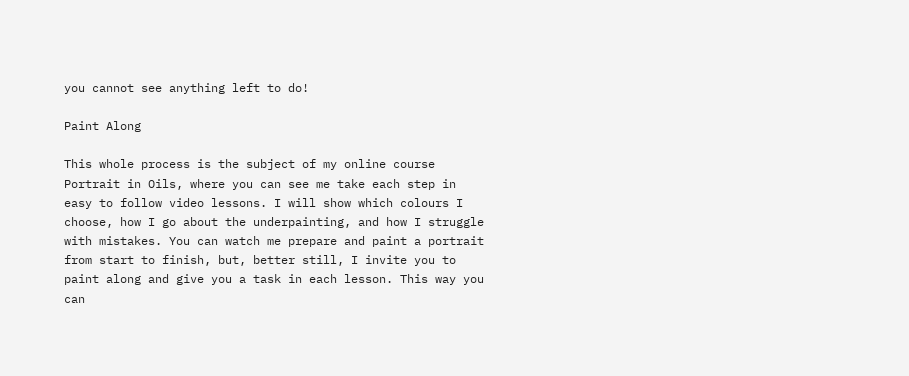you cannot see anything left to do!

Paint Along

This whole process is the subject of my online course Portrait in Oils, where you can see me take each step in easy to follow video lessons. I will show which colours I choose, how I go about the underpainting, and how I struggle with mistakes. You can watch me prepare and paint a portrait from start to finish, but, better still, I invite you to paint along and give you a task in each lesson. This way you can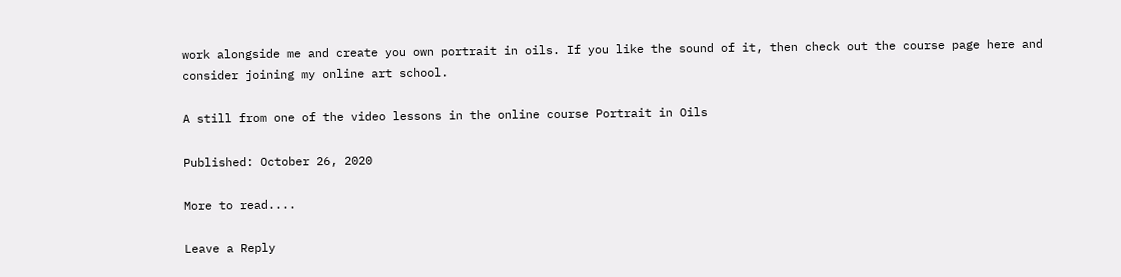work alongside me and create you own portrait in oils. If you like the sound of it, then check out the course page here and consider joining my online art school.

A still from one of the video lessons in the online course Portrait in Oils

Published: October 26, 2020

More to read....

Leave a Reply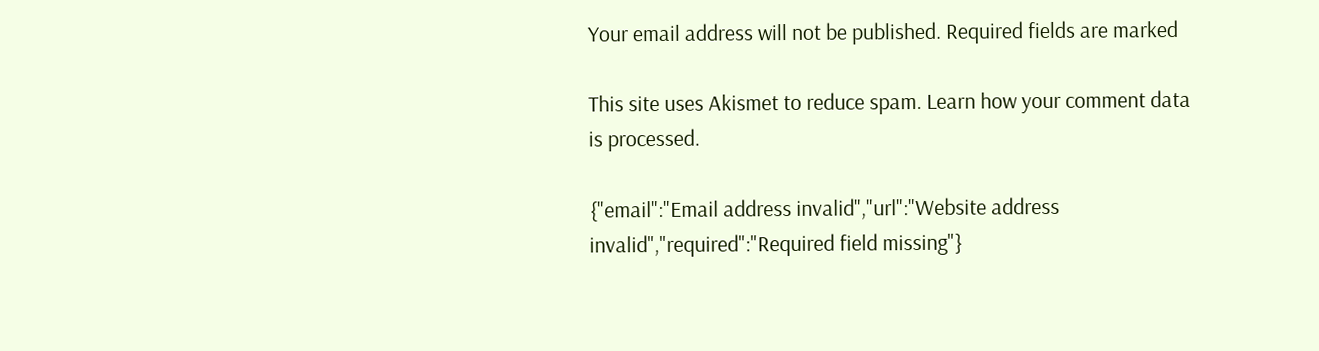Your email address will not be published. Required fields are marked

This site uses Akismet to reduce spam. Learn how your comment data is processed.

{"email":"Email address invalid","url":"Website address invalid","required":"Required field missing"}